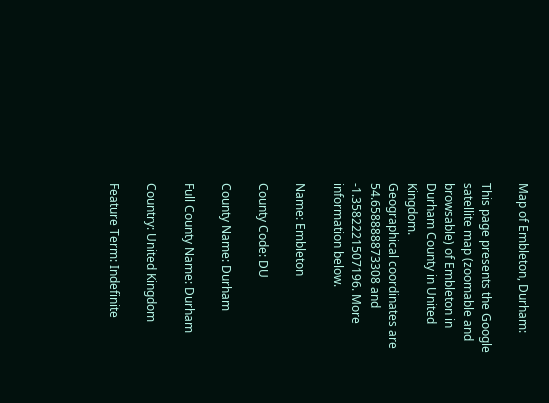Map of Embleton, Durham:

This page presents the Google satellite map (zoomable and browsable) of Embleton in Durham County in United Kingdom.
Geographical coordinates are 54.658888873308 and -1.3582221507196. More information below.

Name: Embleton

County Code: DU

County Name: Durham

Full County Name: Durham

Country: United Kingdom

Feature Term: Indefinite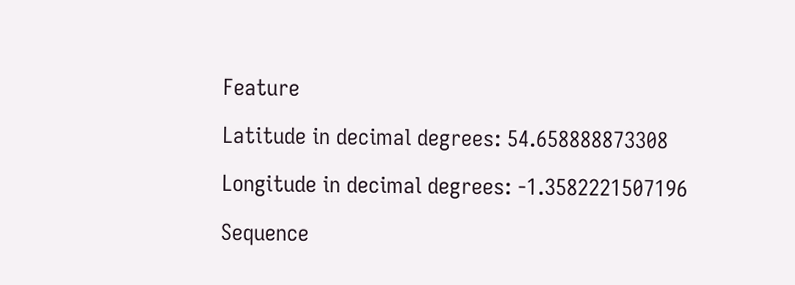Feature

Latitude in decimal degrees: 54.658888873308

Longitude in decimal degrees: -1.3582221507196

Sequence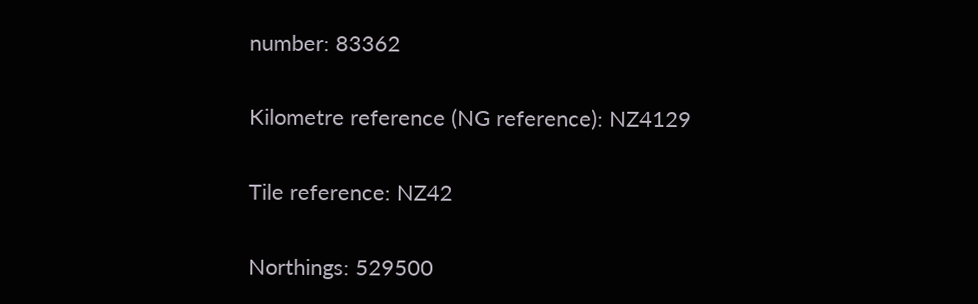number: 83362

Kilometre reference (NG reference): NZ4129

Tile reference: NZ42

Northings: 529500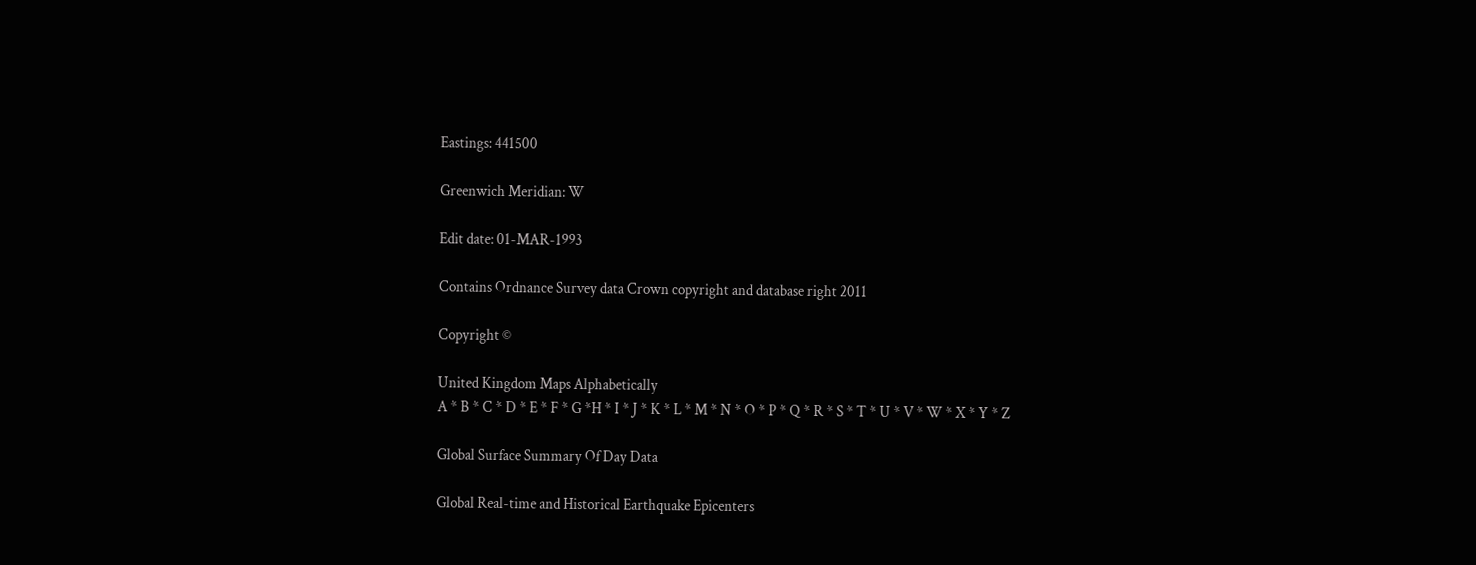Eastings: 441500

Greenwich Meridian: W

Edit date: 01-MAR-1993

Contains Ordnance Survey data Crown copyright and database right 2011

Copyright ©

United Kingdom Maps Alphabetically
A * B * C * D * E * F * G *H * I * J * K * L * M * N * O * P * Q * R * S * T * U * V * W * X * Y * Z

Global Surface Summary Of Day Data

Global Real-time and Historical Earthquake Epicenters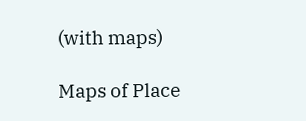(with maps)

Maps of Place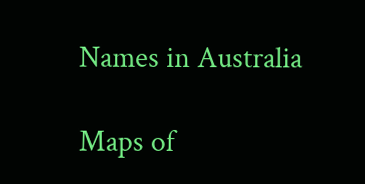Names in Australia

Maps of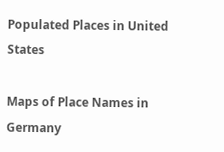Populated Places in United States

Maps of Place Names in Germany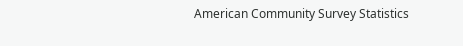American Community Survey Statistics